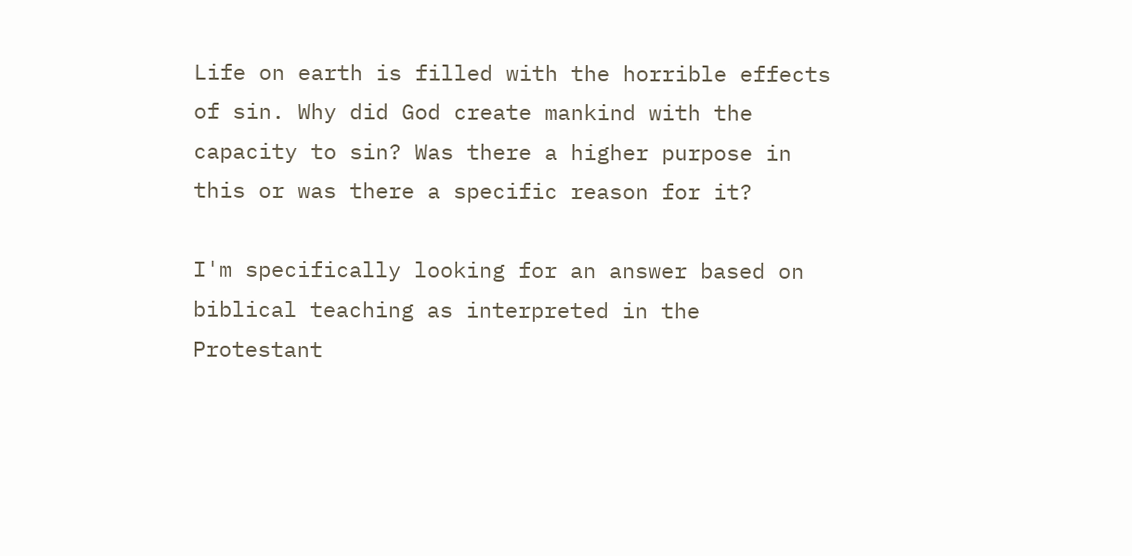Life on earth is filled with the horrible effects of sin. Why did God create mankind with the capacity to sin? Was there a higher purpose in this or was there a specific reason for it?

I'm specifically looking for an answer based on biblical teaching as interpreted in the Protestant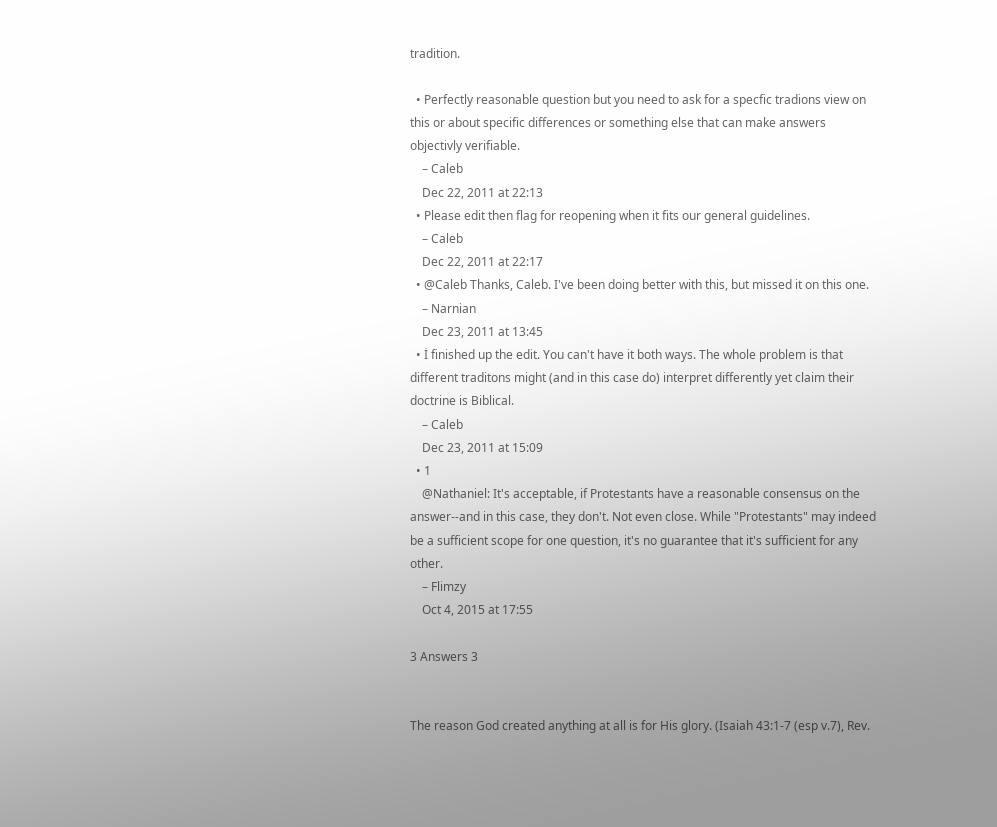tradition.

  • Perfectly reasonable question but you need to ask for a specfic tradions view on this or about specific differences or something else that can make answers objectivly verifiable.
    – Caleb
    Dec 22, 2011 at 22:13
  • Please edit then flag for reopening when it fits our general guidelines.
    – Caleb
    Dec 22, 2011 at 22:17
  • @Caleb Thanks, Caleb. I've been doing better with this, but missed it on this one.
    – Narnian
    Dec 23, 2011 at 13:45
  • İ finished up the edit. You can't have it both ways. The whole problem is that different traditons might (and in this case do) interpret differently yet claim their doctrine is Biblical.
    – Caleb
    Dec 23, 2011 at 15:09
  • 1
    @Nathaniel: It's acceptable, if Protestants have a reasonable consensus on the answer--and in this case, they don't. Not even close. While "Protestants" may indeed be a sufficient scope for one question, it's no guarantee that it's sufficient for any other.
    – Flimzy
    Oct 4, 2015 at 17:55

3 Answers 3


The reason God created anything at all is for His glory. (Isaiah 43:1-7 (esp v.7), Rev.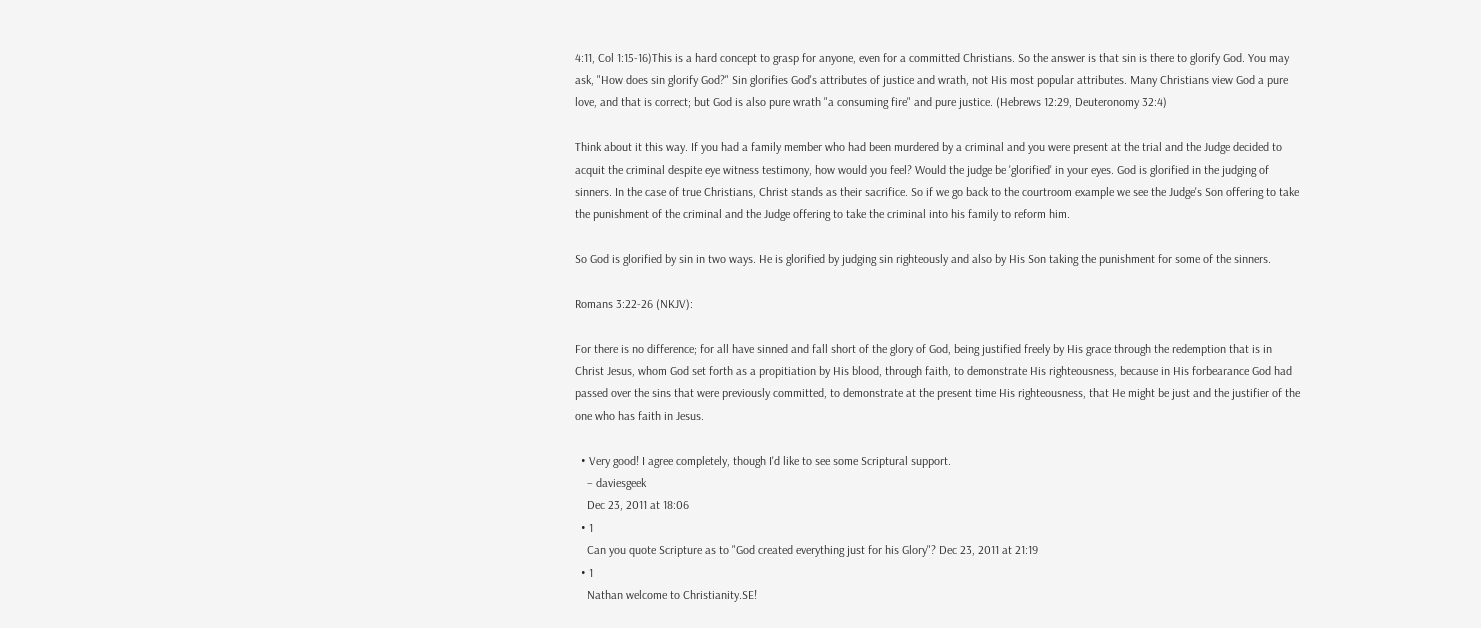4:11, Col 1:15-16)This is a hard concept to grasp for anyone, even for a committed Christians. So the answer is that sin is there to glorify God. You may ask, "How does sin glorify God?" Sin glorifies God's attributes of justice and wrath, not His most popular attributes. Many Christians view God a pure love, and that is correct; but God is also pure wrath "a consuming fire" and pure justice. (Hebrews 12:29, Deuteronomy 32:4)

Think about it this way. If you had a family member who had been murdered by a criminal and you were present at the trial and the Judge decided to acquit the criminal despite eye witness testimony, how would you feel? Would the judge be 'glorified' in your eyes. God is glorified in the judging of sinners. In the case of true Christians, Christ stands as their sacrifice. So if we go back to the courtroom example we see the Judge's Son offering to take the punishment of the criminal and the Judge offering to take the criminal into his family to reform him.

So God is glorified by sin in two ways. He is glorified by judging sin righteously and also by His Son taking the punishment for some of the sinners.

Romans 3:22-26 (NKJV):

For there is no difference; for all have sinned and fall short of the glory of God, being justified freely by His grace through the redemption that is in Christ Jesus, whom God set forth as a propitiation by His blood, through faith, to demonstrate His righteousness, because in His forbearance God had passed over the sins that were previously committed, to demonstrate at the present time His righteousness, that He might be just and the justifier of the one who has faith in Jesus.

  • Very good! I agree completely, though I'd like to see some Scriptural support.
    – daviesgeek
    Dec 23, 2011 at 18:06
  • 1
    Can you quote Scripture as to "God created everything just for his Glory"? Dec 23, 2011 at 21:19
  • 1
    Nathan welcome to Christianity.SE!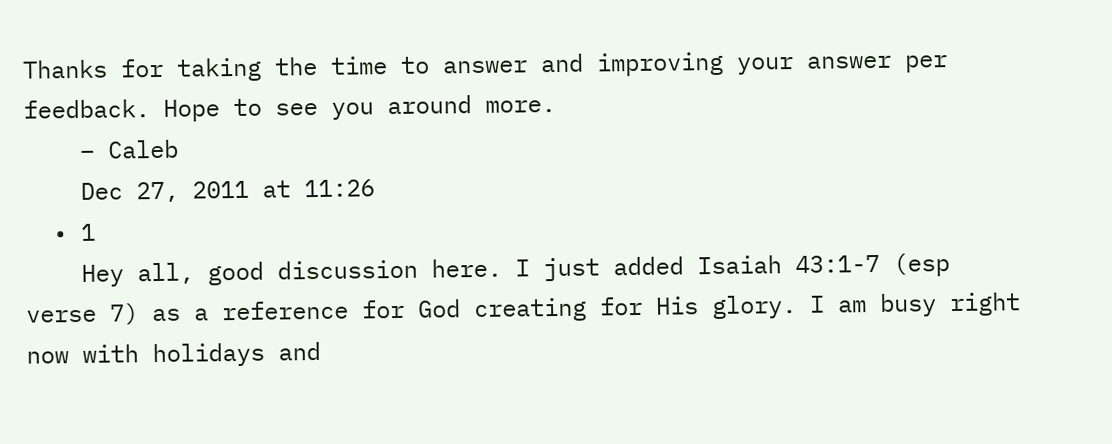Thanks for taking the time to answer and improving your answer per feedback. Hope to see you around more.
    – Caleb
    Dec 27, 2011 at 11:26
  • 1
    Hey all, good discussion here. I just added Isaiah 43:1-7 (esp verse 7) as a reference for God creating for His glory. I am busy right now with holidays and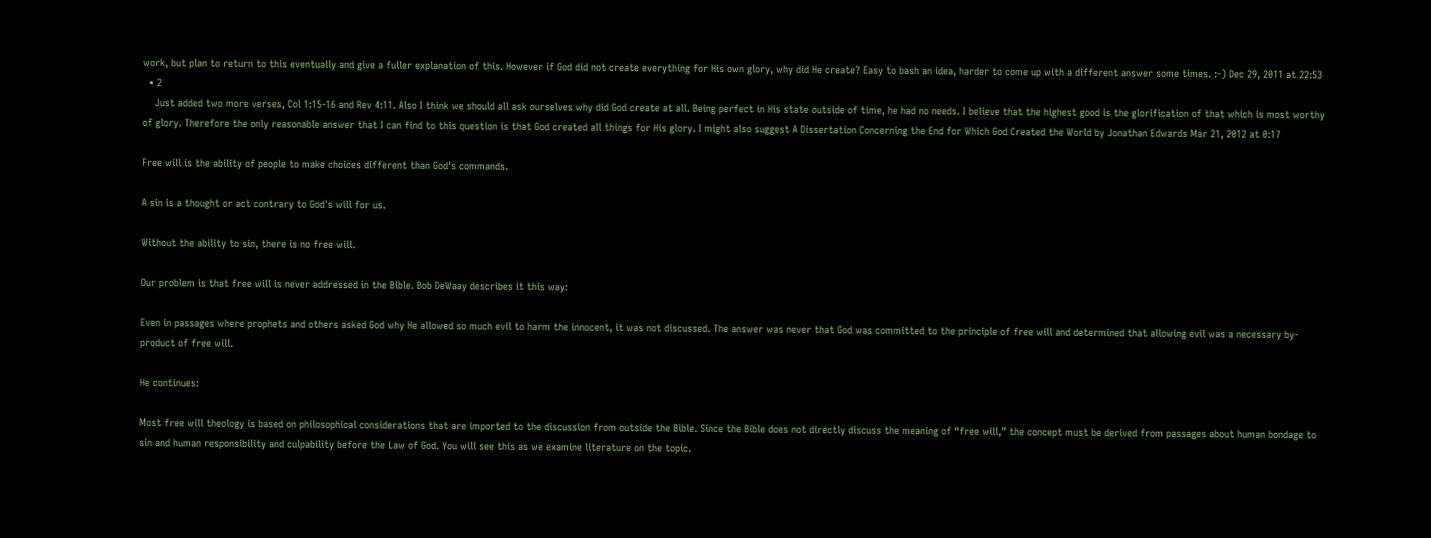work, but plan to return to this eventually and give a fuller explanation of this. However if God did not create everything for His own glory, why did He create? Easy to bash an idea, harder to come up with a different answer some times. :-) Dec 29, 2011 at 22:53
  • 2
    Just added two more verses, Col 1:15-16 and Rev 4:11. Also I think we should all ask ourselves why did God create at all. Being perfect in His state outside of time, he had no needs. I believe that the highest good is the glorification of that which is most worthy of glory. Therefore the only reasonable answer that I can find to this question is that God created all things for His glory. I might also suggest A Dissertation Concerning the End for Which God Created the World by Jonathan Edwards Mar 21, 2012 at 0:17

Free will is the ability of people to make choices different than God's commands.

A sin is a thought or act contrary to God's will for us.

Without the ability to sin, there is no free will.

Our problem is that free will is never addressed in the Bible. Bob DeWaay describes it this way:

Even in passages where prophets and others asked God why He allowed so much evil to harm the innocent, it was not discussed. The answer was never that God was committed to the principle of free will and determined that allowing evil was a necessary by-product of free will.

He continues:

Most free will theology is based on philosophical considerations that are imported to the discussion from outside the Bible. Since the Bible does not directly discuss the meaning of “free will,” the concept must be derived from passages about human bondage to sin and human responsibility and culpability before the Law of God. You will see this as we examine literature on the topic.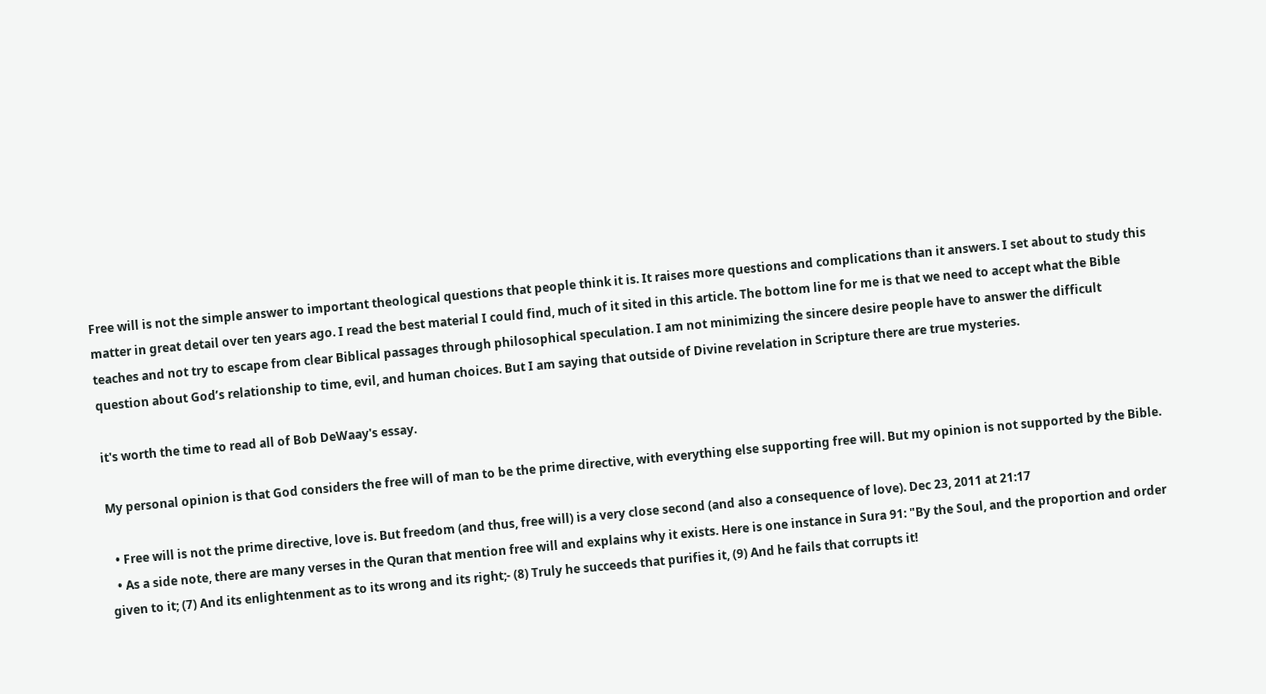Free will is not the simple answer to important theological questions that people think it is. It raises more questions and complications than it answers. I set about to study this matter in great detail over ten years ago. I read the best material I could find, much of it sited in this article. The bottom line for me is that we need to accept what the Bible teaches and not try to escape from clear Biblical passages through philosophical speculation. I am not minimizing the sincere desire people have to answer the difficult question about God’s relationship to time, evil, and human choices. But I am saying that outside of Divine revelation in Scripture there are true mysteries.

it's worth the time to read all of Bob DeWaay's essay.

My personal opinion is that God considers the free will of man to be the prime directive, with everything else supporting free will. But my opinion is not supported by the Bible.

  • Free will is not the prime directive, love is. But freedom (and thus, free will) is a very close second (and also a consequence of love). Dec 23, 2011 at 21:17
  • As a side note, there are many verses in the Quran that mention free will and explains why it exists. Here is one instance in Sura 91: "By the Soul, and the proportion and order given to it; (7) And its enlightenment as to its wrong and its right;- (8) Truly he succeeds that purifies it, (9) And he fails that corrupts it!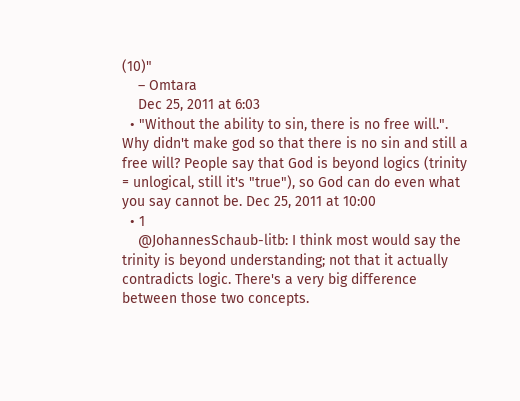(10)"
    – Omtara
    Dec 25, 2011 at 6:03
  • "Without the ability to sin, there is no free will.". Why didn't make god so that there is no sin and still a free will? People say that God is beyond logics (trinity = unlogical, still it's "true"), so God can do even what you say cannot be. Dec 25, 2011 at 10:00
  • 1
    @JohannesSchaub-litb: I think most would say the trinity is beyond understanding; not that it actually contradicts logic. There's a very big difference between those two concepts.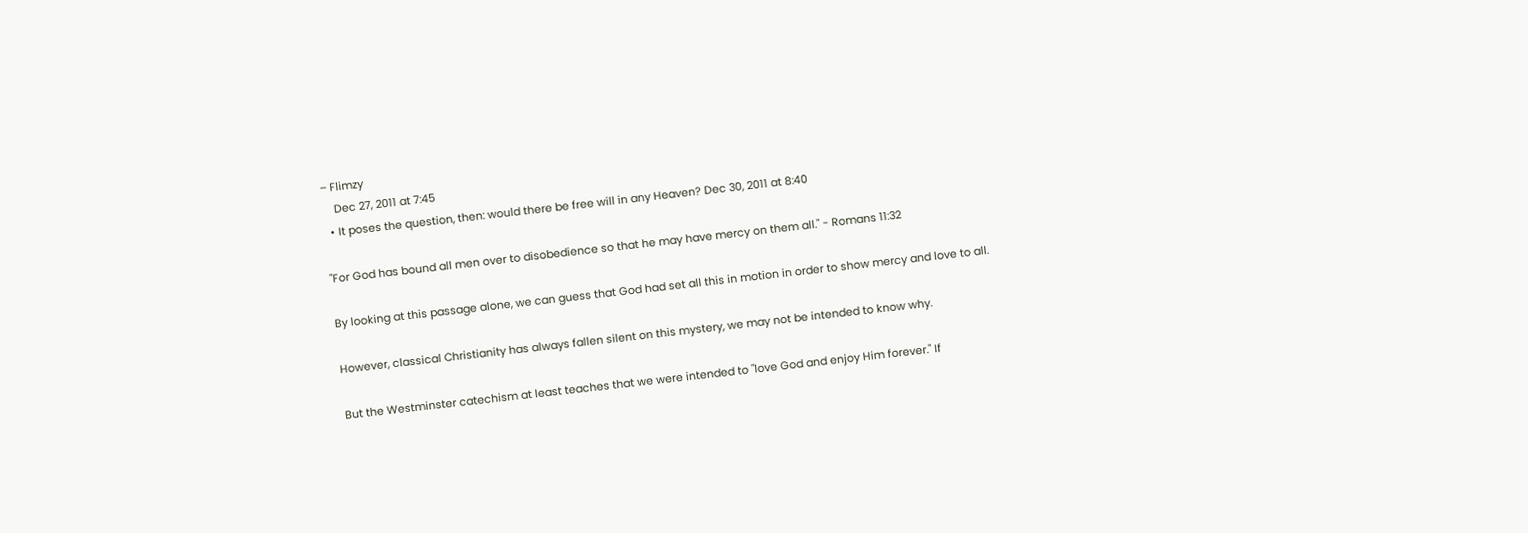– Flimzy
    Dec 27, 2011 at 7:45
  • It poses the question, then: would there be free will in any Heaven? Dec 30, 2011 at 8:40

"For God has bound all men over to disobedience so that he may have mercy on them all." - Romans 11:32

By looking at this passage alone, we can guess that God had set all this in motion in order to show mercy and love to all.

However, classical Christianity has always fallen silent on this mystery, we may not be intended to know why.

But the Westminster catechism at least teaches that we were intended to "love God and enjoy Him forever." If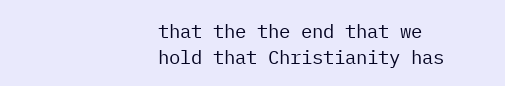that the the end that we hold that Christianity has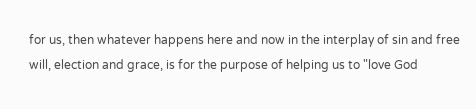for us, then whatever happens here and now in the interplay of sin and free will, election and grace, is for the purpose of helping us to "love God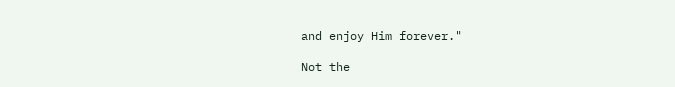and enjoy Him forever."

Not the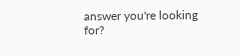answer you're looking for?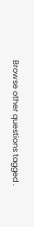Browse other questions tagged .